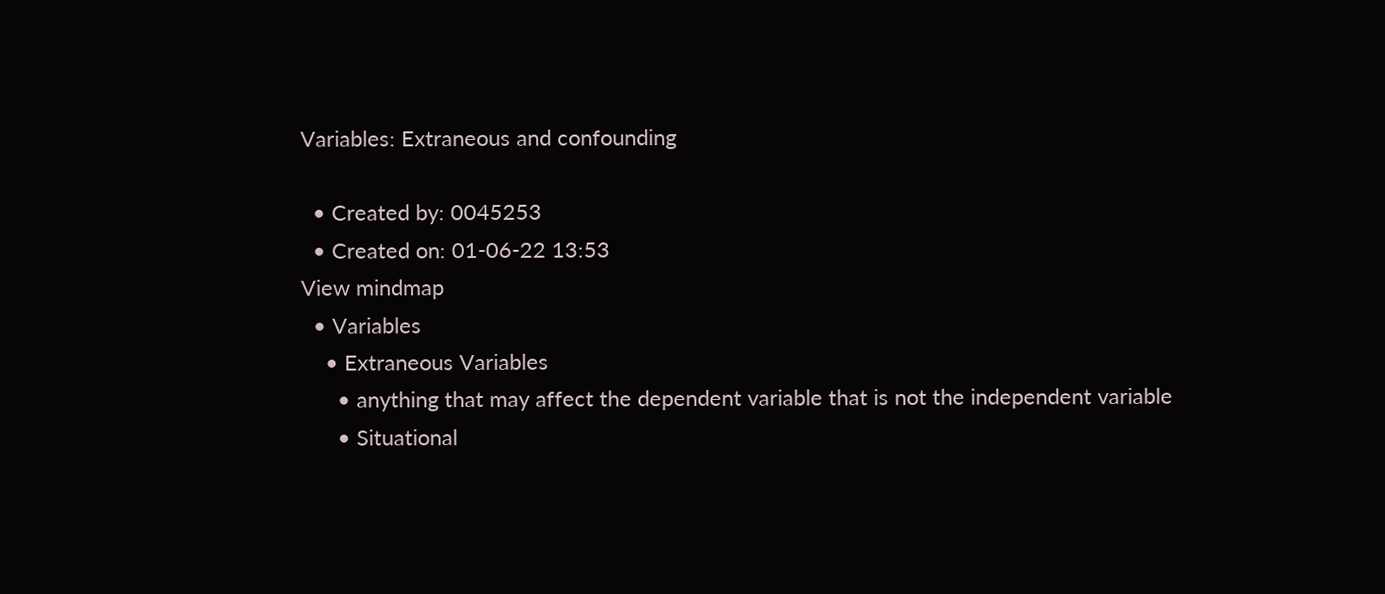Variables: Extraneous and confounding

  • Created by: 0045253
  • Created on: 01-06-22 13:53
View mindmap
  • Variables
    • Extraneous Variables
      • anything that may affect the dependent variable that is not the independent variable
      • Situational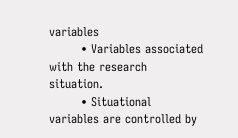variables
        • Variables associated with the research situation.
        • Situational variables are controlled by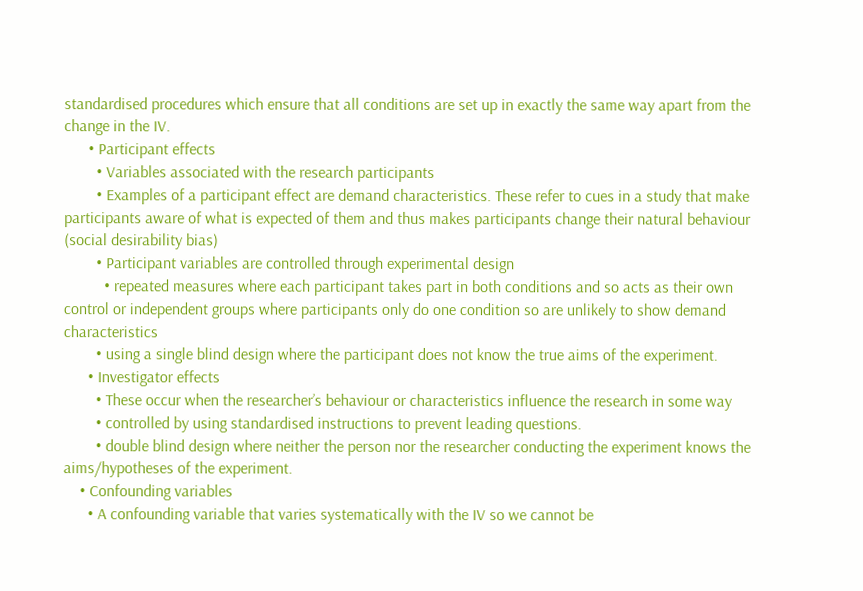standardised procedures which ensure that all conditions are set up in exactly the same way apart from the change in the IV.
      • Participant effects
        • Variables associated with the research participants
        • Examples of a participant effect are demand characteristics. These refer to cues in a study that make participants aware of what is expected of them and thus makes participants change their natural behaviour (social desirability bias)
        • Participant variables are controlled through experimental design
          • repeated measures where each participant takes part in both conditions and so acts as their own control or independent groups where participants only do one condition so are unlikely to show demand characteristics
        • using a single blind design where the participant does not know the true aims of the experiment.
      • Investigator effects
        • These occur when the researcher’s behaviour or characteristics influence the research in some way
        • controlled by using standardised instructions to prevent leading questions.
        • double blind design where neither the person nor the researcher conducting the experiment knows the aims/hypotheses of the experiment.
    • Confounding variables
      • A confounding variable that varies systematically with the IV so we cannot be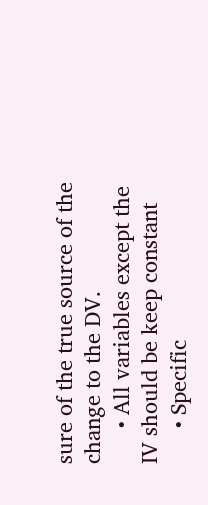sure of the true source of the change to the DV.
      • All variables except the IV should be keep constant
      • Specific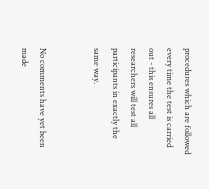procedures which are followed every time the test is carried out - this ensures all researchers will test all participants in exactly the same way.


No comments have yet been made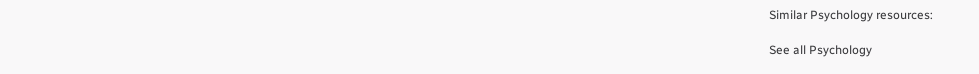Similar Psychology resources:

See all Psychology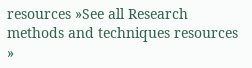resources »See all Research methods and techniques resources »